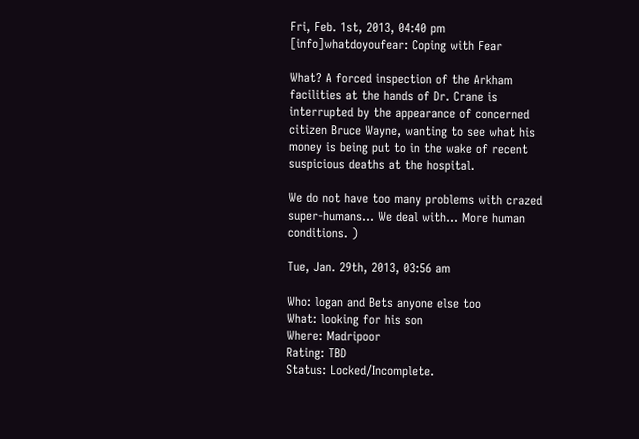Fri, Feb. 1st, 2013, 04:40 pm
[info]whatdoyoufear: Coping with Fear

What? A forced inspection of the Arkham facilities at the hands of Dr. Crane is interrupted by the appearance of concerned citizen Bruce Wayne, wanting to see what his money is being put to in the wake of recent suspicious deaths at the hospital.

We do not have too many problems with crazed super-humans... We deal with... More human conditions. )

Tue, Jan. 29th, 2013, 03:56 am

Who: logan and Bets anyone else too
What: looking for his son
Where: Madripoor
Rating: TBD
Status: Locked/Incomplete.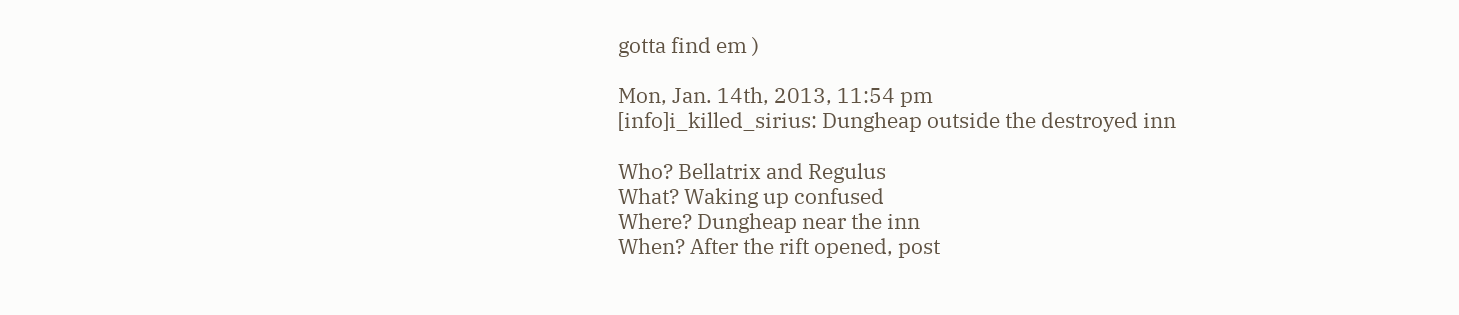gotta find em )

Mon, Jan. 14th, 2013, 11:54 pm
[info]i_killed_sirius: Dungheap outside the destroyed inn

Who? Bellatrix and Regulus
What? Waking up confused
Where? Dungheap near the inn
When? After the rift opened, post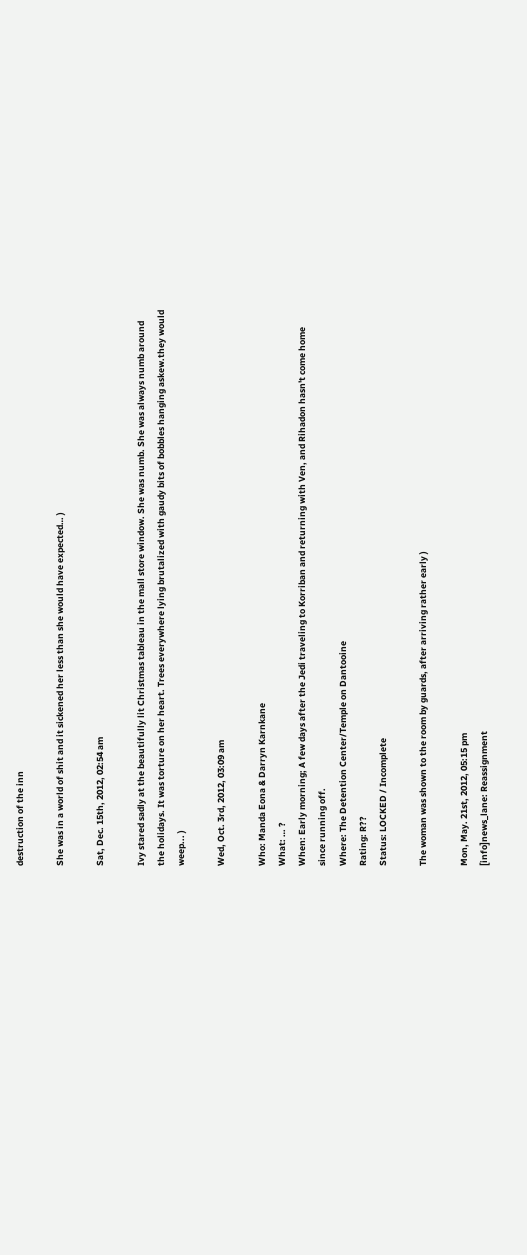destruction of the inn

She was in a world of shit and it sickened her less than she would have expected… )

Sat, Dec. 15th, 2012, 02:54 am

Ivy stared sadly at the beautifully lit Christmas tableau in the mall store window. She was numb. She was always numb around the holidays. It was torture on her heart. Trees everywhere lying brutalized with gaudy bits of bobbles hanging askew.they would weep... )

Wed, Oct. 3rd, 2012, 03:09 am

Who: Manda Eona & Darryn Karnkane
What: … ?
When: Early morning; A few days after the Jedi traveling to Korriban and returning with Ven, and Rihadon hasn't come home since running off.
Where: The Detention Center/Temple on Dantooine
Rating: R??
Status: LOCKED / Incomplete

The woman was shown to the room by guards, after arriving rather early )

Mon, May. 21st, 2012, 05:15 pm
[info]news_lane: Reassignment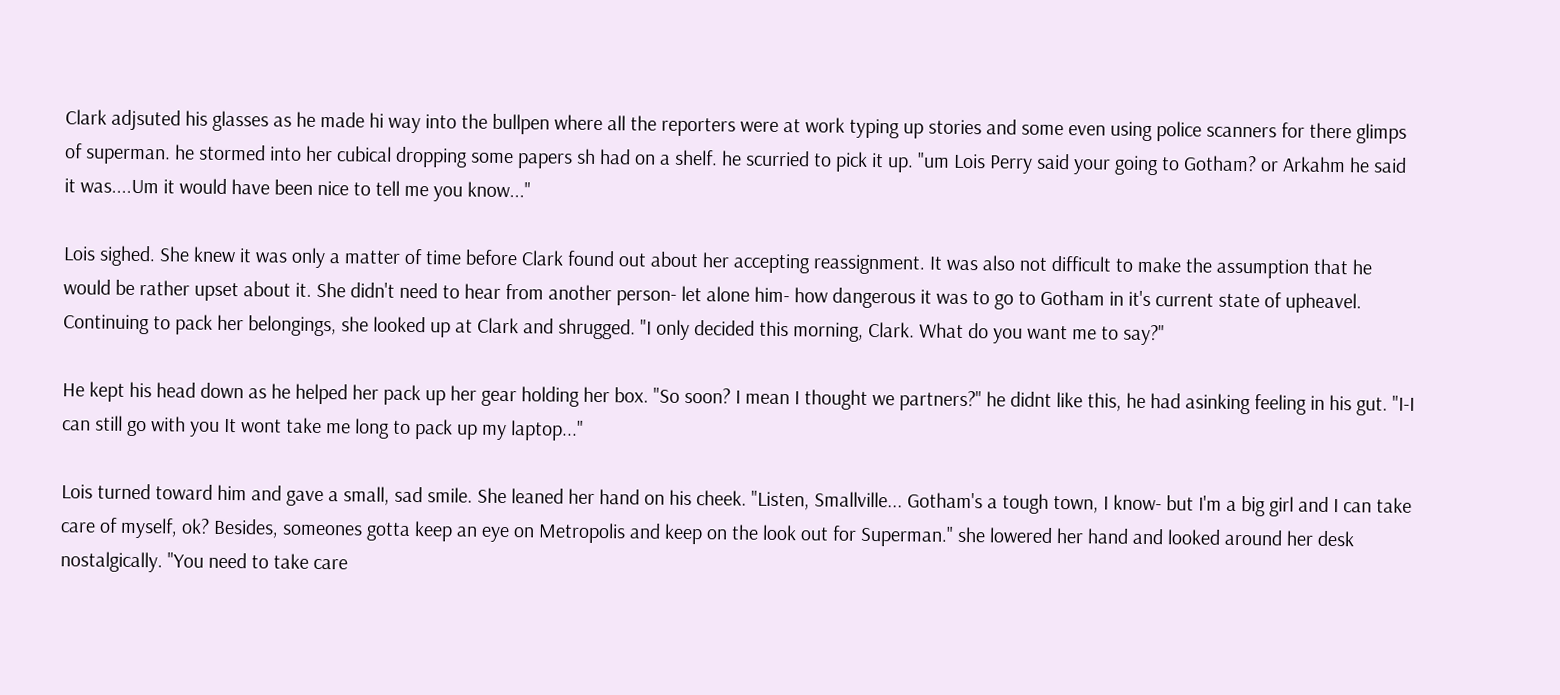Clark adjsuted his glasses as he made hi way into the bullpen where all the reporters were at work typing up stories and some even using police scanners for there glimps of superman. he stormed into her cubical dropping some papers sh had on a shelf. he scurried to pick it up. "um Lois Perry said your going to Gotham? or Arkahm he said it was....Um it would have been nice to tell me you know..."

Lois sighed. She knew it was only a matter of time before Clark found out about her accepting reassignment. It was also not difficult to make the assumption that he would be rather upset about it. She didn't need to hear from another person- let alone him- how dangerous it was to go to Gotham in it's current state of upheavel. Continuing to pack her belongings, she looked up at Clark and shrugged. "I only decided this morning, Clark. What do you want me to say?"

He kept his head down as he helped her pack up her gear holding her box. "So soon? I mean I thought we partners?" he didnt like this, he had asinking feeling in his gut. "I-I can still go with you It wont take me long to pack up my laptop..."

Lois turned toward him and gave a small, sad smile. She leaned her hand on his cheek. "Listen, Smallville... Gotham's a tough town, I know- but I'm a big girl and I can take care of myself, ok? Besides, someones gotta keep an eye on Metropolis and keep on the look out for Superman." she lowered her hand and looked around her desk nostalgically. "You need to take care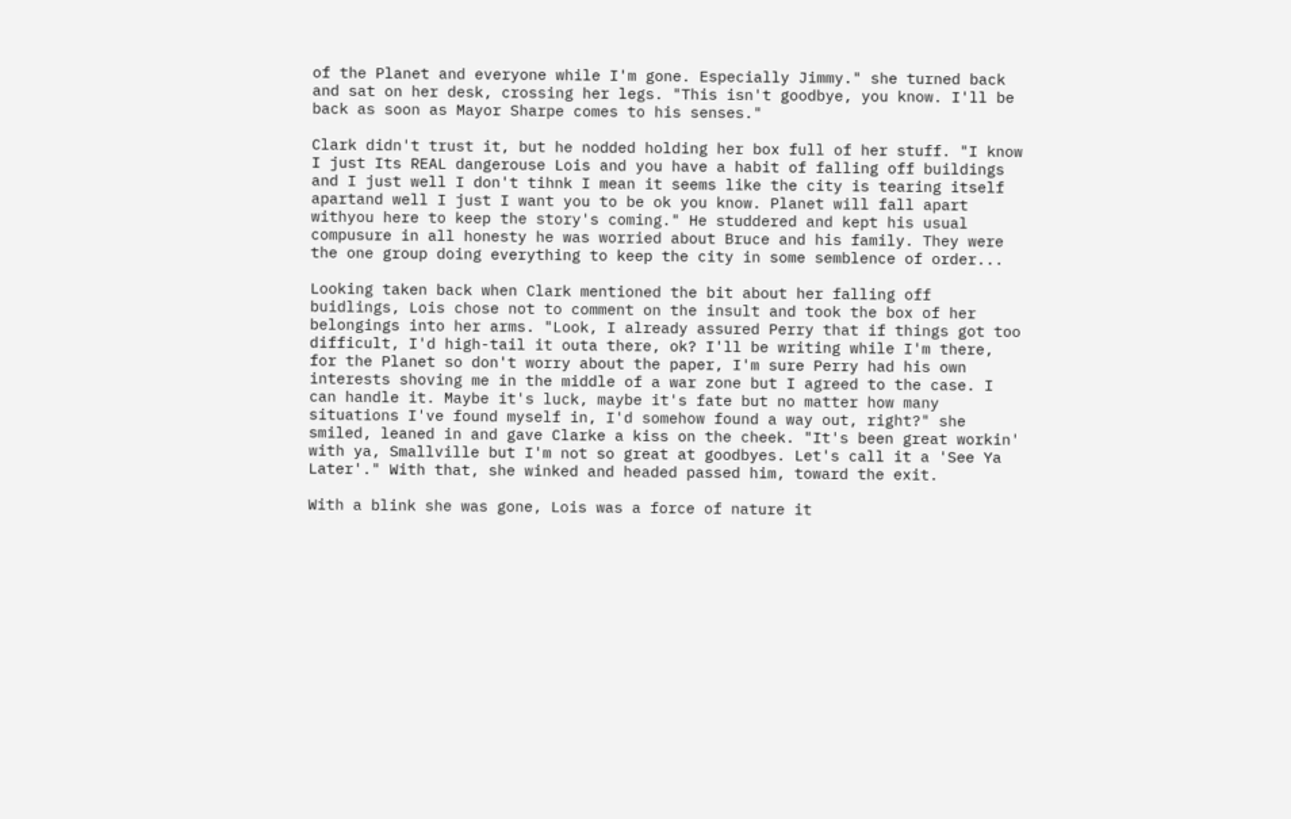of the Planet and everyone while I'm gone. Especially Jimmy." she turned back and sat on her desk, crossing her legs. "This isn't goodbye, you know. I'll be back as soon as Mayor Sharpe comes to his senses."

Clark didn't trust it, but he nodded holding her box full of her stuff. "I know I just Its REAL dangerouse Lois and you have a habit of falling off buildings and I just well I don't tihnk I mean it seems like the city is tearing itself apartand well I just I want you to be ok you know. Planet will fall apart withyou here to keep the story's coming." He studdered and kept his usual compusure in all honesty he was worried about Bruce and his family. They were the one group doing everything to keep the city in some semblence of order...

Looking taken back when Clark mentioned the bit about her falling off buidlings, Lois chose not to comment on the insult and took the box of her belongings into her arms. "Look, I already assured Perry that if things got too difficult, I'd high-tail it outa there, ok? I'll be writing while I'm there, for the Planet so don't worry about the paper, I'm sure Perry had his own interests shoving me in the middle of a war zone but I agreed to the case. I can handle it. Maybe it's luck, maybe it's fate but no matter how many situations I've found myself in, I'd somehow found a way out, right?" she smiled, leaned in and gave Clarke a kiss on the cheek. "It's been great workin' with ya, Smallville but I'm not so great at goodbyes. Let's call it a 'See Ya Later'." With that, she winked and headed passed him, toward the exit.

With a blink she was gone, Lois was a force of nature it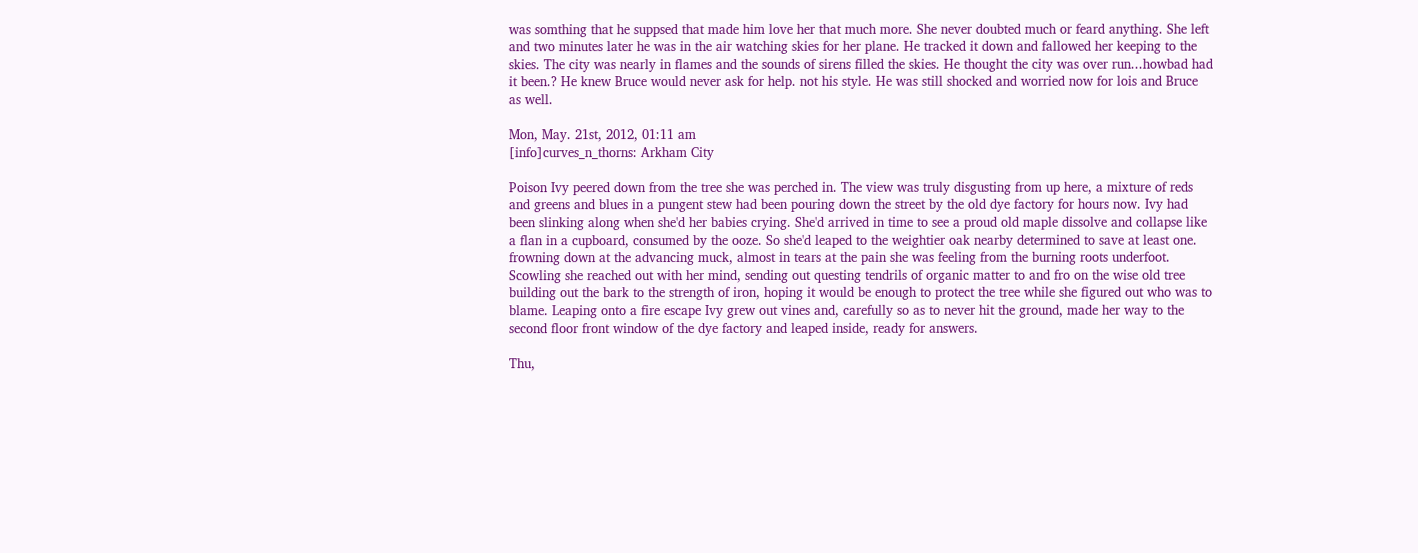was somthing that he suppsed that made him love her that much more. She never doubted much or feard anything. She left and two minutes later he was in the air watching skies for her plane. He tracked it down and fallowed her keeping to the skies. The city was nearly in flames and the sounds of sirens filled the skies. He thought the city was over run...howbad had it been.? He knew Bruce would never ask for help. not his style. He was still shocked and worried now for lois and Bruce as well.

Mon, May. 21st, 2012, 01:11 am
[info]curves_n_thorns: Arkham City

Poison Ivy peered down from the tree she was perched in. The view was truly disgusting from up here, a mixture of reds and greens and blues in a pungent stew had been pouring down the street by the old dye factory for hours now. Ivy had been slinking along when she'd her babies crying. She'd arrived in time to see a proud old maple dissolve and collapse like a flan in a cupboard, consumed by the ooze. So she'd leaped to the weightier oak nearby determined to save at least one. frowning down at the advancing muck, almost in tears at the pain she was feeling from the burning roots underfoot. Scowling she reached out with her mind, sending out questing tendrils of organic matter to and fro on the wise old tree building out the bark to the strength of iron, hoping it would be enough to protect the tree while she figured out who was to blame. Leaping onto a fire escape Ivy grew out vines and, carefully so as to never hit the ground, made her way to the second floor front window of the dye factory and leaped inside, ready for answers.

Thu,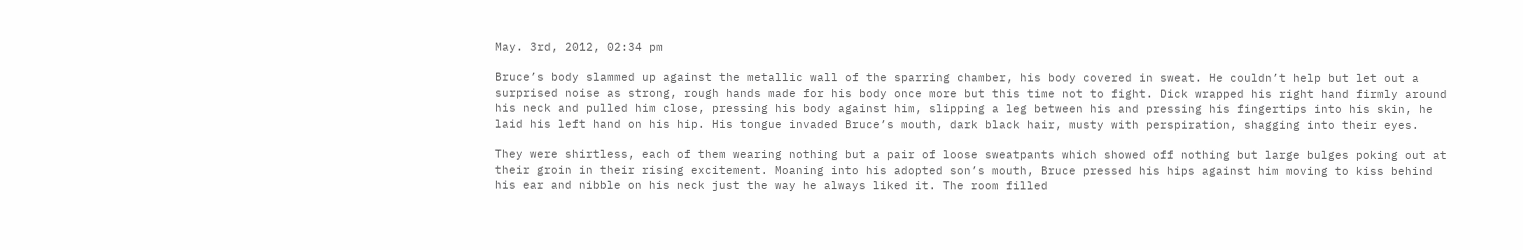May. 3rd, 2012, 02:34 pm

Bruce’s body slammed up against the metallic wall of the sparring chamber, his body covered in sweat. He couldn’t help but let out a surprised noise as strong, rough hands made for his body once more but this time not to fight. Dick wrapped his right hand firmly around his neck and pulled him close, pressing his body against him, slipping a leg between his and pressing his fingertips into his skin, he laid his left hand on his hip. His tongue invaded Bruce’s mouth, dark black hair, musty with perspiration, shagging into their eyes.

They were shirtless, each of them wearing nothing but a pair of loose sweatpants which showed off nothing but large bulges poking out at their groin in their rising excitement. Moaning into his adopted son’s mouth, Bruce pressed his hips against him moving to kiss behind his ear and nibble on his neck just the way he always liked it. The room filled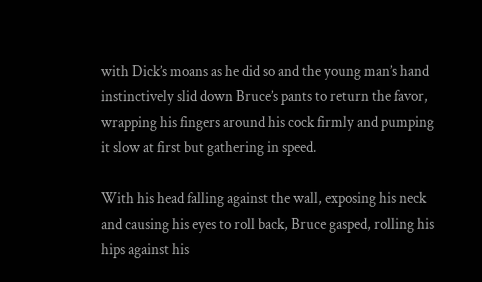with Dick’s moans as he did so and the young man’s hand instinctively slid down Bruce’s pants to return the favor, wrapping his fingers around his cock firmly and pumping it slow at first but gathering in speed.

With his head falling against the wall, exposing his neck and causing his eyes to roll back, Bruce gasped, rolling his hips against his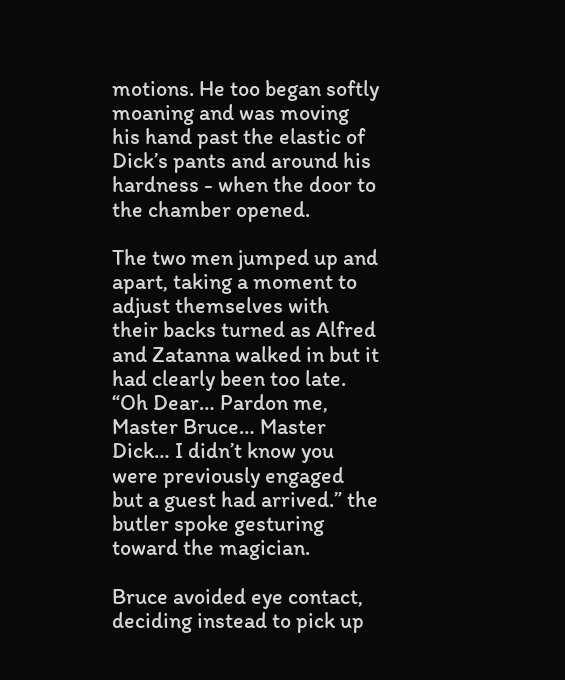motions. He too began softly moaning and was moving his hand past the elastic of Dick’s pants and around his hardness - when the door to the chamber opened.

The two men jumped up and apart, taking a moment to adjust themselves with their backs turned as Alfred and Zatanna walked in but it had clearly been too late. “Oh Dear… Pardon me, Master Bruce… Master Dick… I didn’t know you were previously engaged but a guest had arrived.” the butler spoke gesturing toward the magician.

Bruce avoided eye contact, deciding instead to pick up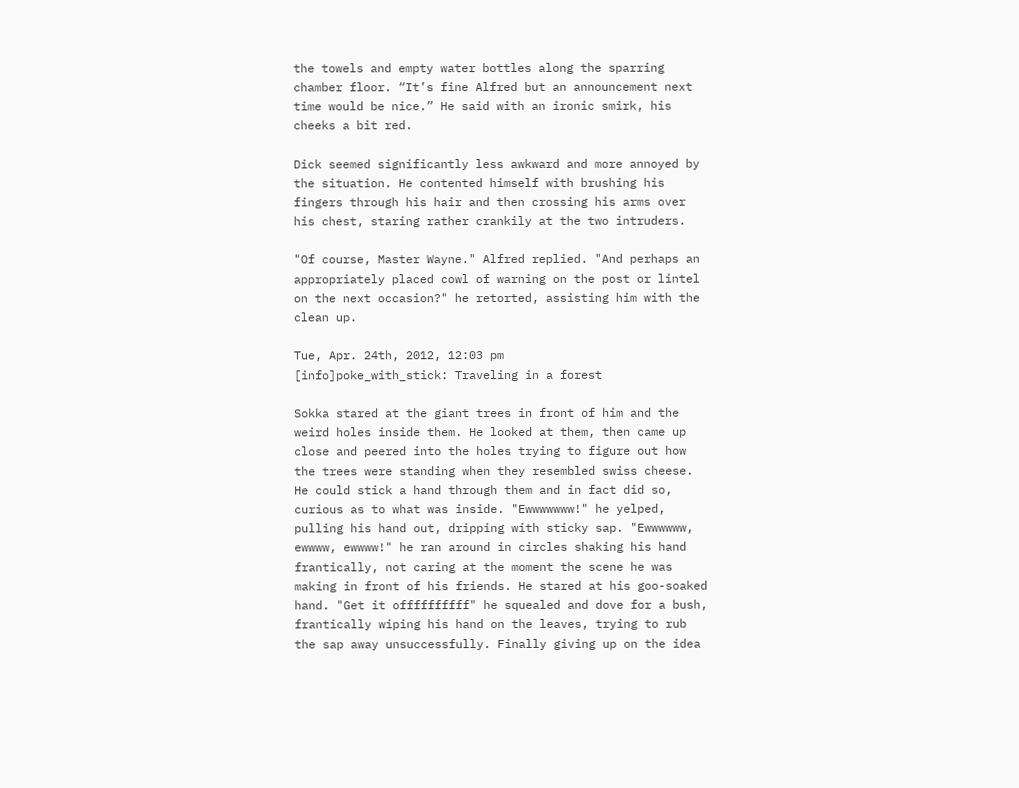the towels and empty water bottles along the sparring chamber floor. “It’s fine Alfred but an announcement next time would be nice.” He said with an ironic smirk, his cheeks a bit red.

Dick seemed significantly less awkward and more annoyed by the situation. He contented himself with brushing his fingers through his hair and then crossing his arms over his chest, staring rather crankily at the two intruders.

"Of course, Master Wayne." Alfred replied. "And perhaps an appropriately placed cowl of warning on the post or lintel on the next occasion?" he retorted, assisting him with the clean up.

Tue, Apr. 24th, 2012, 12:03 pm
[info]poke_with_stick: Traveling in a forest

Sokka stared at the giant trees in front of him and the weird holes inside them. He looked at them, then came up close and peered into the holes trying to figure out how the trees were standing when they resembled swiss cheese. He could stick a hand through them and in fact did so, curious as to what was inside. "Ewwwwwww!" he yelped, pulling his hand out, dripping with sticky sap. "Ewwwwww, ewwww, ewwww!" he ran around in circles shaking his hand frantically, not caring at the moment the scene he was making in front of his friends. He stared at his goo-soaked hand. "Get it offffffffff" he squealed and dove for a bush, frantically wiping his hand on the leaves, trying to rub the sap away unsuccessfully. Finally giving up on the idea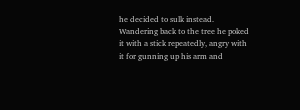he decided to sulk instead. Wandering back to the tree he poked it with a stick repeatedly, angry with it for gunning up his arm and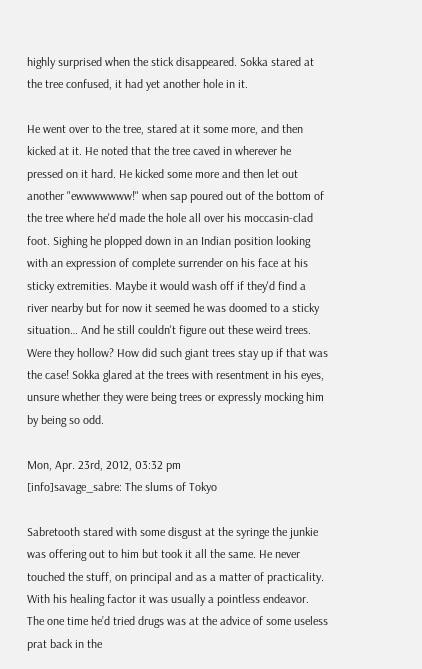highly surprised when the stick disappeared. Sokka stared at the tree confused, it had yet another hole in it.

He went over to the tree, stared at it some more, and then kicked at it. He noted that the tree caved in wherever he pressed on it hard. He kicked some more and then let out another "ewwwwwww!" when sap poured out of the bottom of the tree where he'd made the hole all over his moccasin-clad foot. Sighing he plopped down in an Indian position looking with an expression of complete surrender on his face at his sticky extremities. Maybe it would wash off if they'd find a river nearby but for now it seemed he was doomed to a sticky situation… And he still couldn't figure out these weird trees. Were they hollow? How did such giant trees stay up if that was the case! Sokka glared at the trees with resentment in his eyes, unsure whether they were being trees or expressly mocking him by being so odd.

Mon, Apr. 23rd, 2012, 03:32 pm
[info]savage_sabre: The slums of Tokyo

Sabretooth stared with some disgust at the syringe the junkie was offering out to him but took it all the same. He never touched the stuff, on principal and as a matter of practicality. With his healing factor it was usually a pointless endeavor. The one time he’d tried drugs was at the advice of some useless prat back in the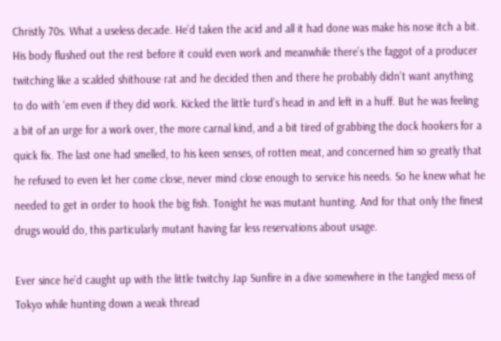Christly 70s. What a useless decade. He’d taken the acid and all it had done was make his nose itch a bit. His body flushed out the rest before it could even work and meanwhile there’s the faggot of a producer twitching like a scalded shithouse rat and he decided then and there he probably didn’t want anything to do with ‘em even if they did work. Kicked the little turd’s head in and left in a huff. But he was feeling a bit of an urge for a work over, the more carnal kind, and a bit tired of grabbing the dock hookers for a quick fix. The last one had smelled, to his keen senses, of rotten meat, and concerned him so greatly that he refused to even let her come close, never mind close enough to service his needs. So he knew what he needed to get in order to hook the big fish. Tonight he was mutant hunting. And for that only the finest drugs would do, this particularly mutant having far less reservations about usage.

Ever since he’d caught up with the little twitchy Jap Sunfire in a dive somewhere in the tangled mess of Tokyo while hunting down a weak thread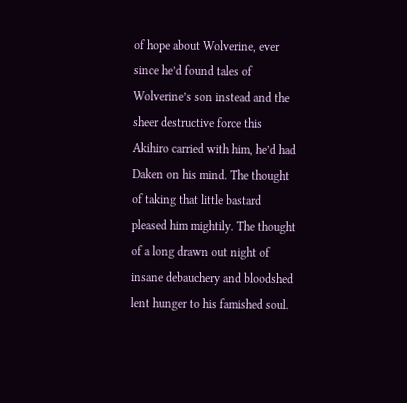of hope about Wolverine, ever since he’d found tales of Wolverine’s son instead and the sheer destructive force this Akihiro carried with him, he’d had Daken on his mind. The thought of taking that little bastard pleased him mightily. The thought of a long drawn out night of insane debauchery and bloodshed lent hunger to his famished soul.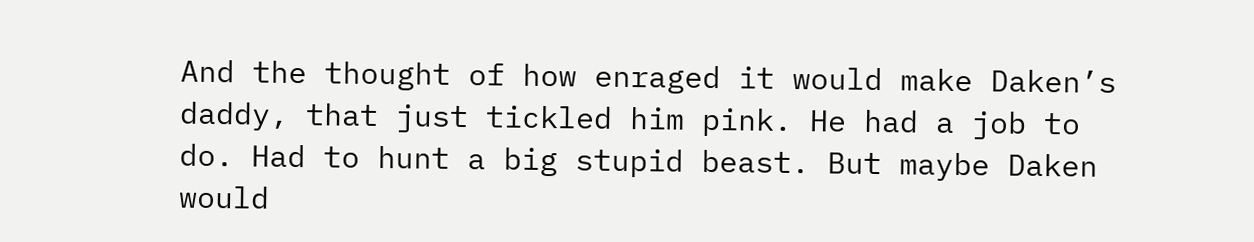And the thought of how enraged it would make Daken’s daddy, that just tickled him pink. He had a job to do. Had to hunt a big stupid beast. But maybe Daken would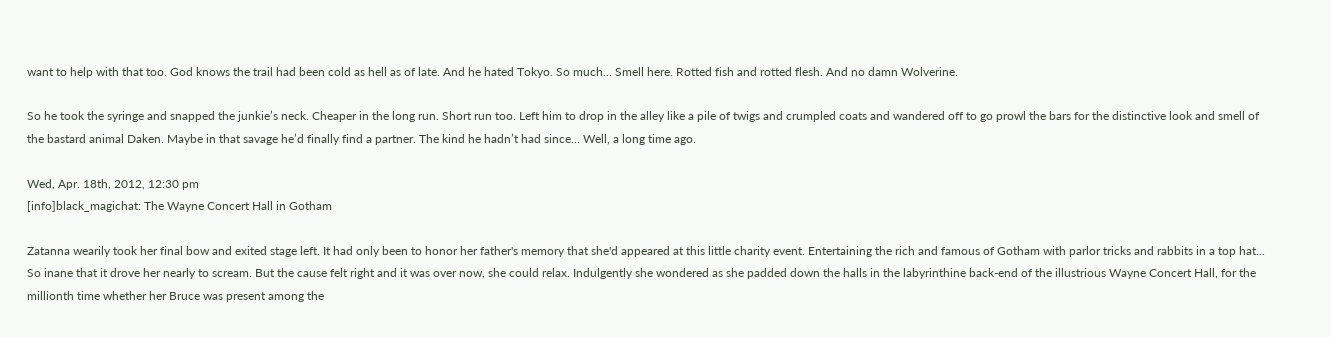want to help with that too. God knows the trail had been cold as hell as of late. And he hated Tokyo. So much... Smell here. Rotted fish and rotted flesh. And no damn Wolverine.

So he took the syringe and snapped the junkie’s neck. Cheaper in the long run. Short run too. Left him to drop in the alley like a pile of twigs and crumpled coats and wandered off to go prowl the bars for the distinctive look and smell of the bastard animal Daken. Maybe in that savage he’d finally find a partner. The kind he hadn’t had since… Well, a long time ago.

Wed, Apr. 18th, 2012, 12:30 pm
[info]black_magichat: The Wayne Concert Hall in Gotham

Zatanna wearily took her final bow and exited stage left. It had only been to honor her father's memory that she'd appeared at this little charity event. Entertaining the rich and famous of Gotham with parlor tricks and rabbits in a top hat... So inane that it drove her nearly to scream. But the cause felt right and it was over now, she could relax. Indulgently she wondered as she padded down the halls in the labyrinthine back-end of the illustrious Wayne Concert Hall, for the millionth time whether her Bruce was present among the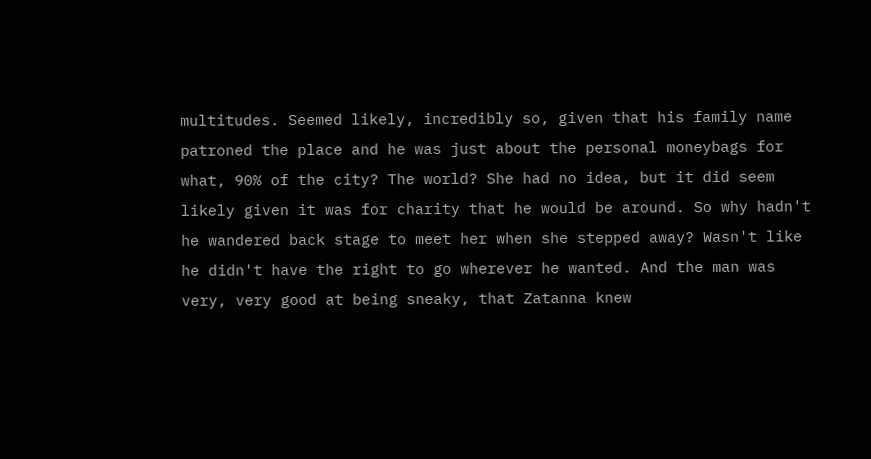multitudes. Seemed likely, incredibly so, given that his family name patroned the place and he was just about the personal moneybags for what, 90% of the city? The world? She had no idea, but it did seem likely given it was for charity that he would be around. So why hadn't he wandered back stage to meet her when she stepped away? Wasn't like he didn't have the right to go wherever he wanted. And the man was very, very good at being sneaky, that Zatanna knew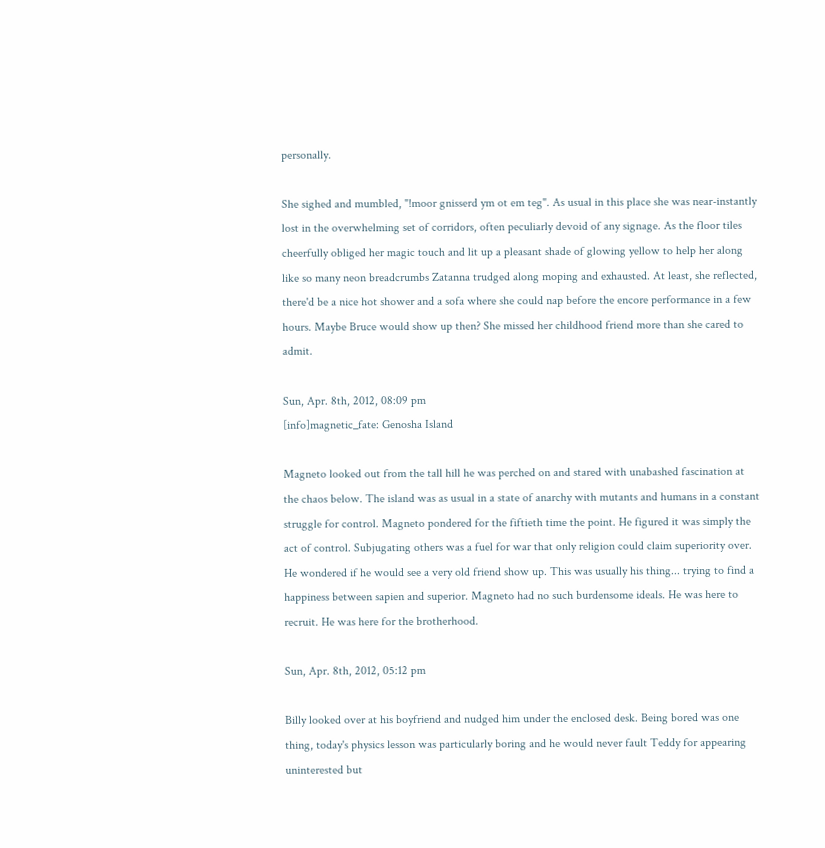personally.

She sighed and mumbled, "!moor gnisserd ym ot em teg". As usual in this place she was near-instantly lost in the overwhelming set of corridors, often peculiarly devoid of any signage. As the floor tiles cheerfully obliged her magic touch and lit up a pleasant shade of glowing yellow to help her along like so many neon breadcrumbs Zatanna trudged along moping and exhausted. At least, she reflected, there'd be a nice hot shower and a sofa where she could nap before the encore performance in a few hours. Maybe Bruce would show up then? She missed her childhood friend more than she cared to admit.

Sun, Apr. 8th, 2012, 08:09 pm
[info]magnetic_fate: Genosha Island

Magneto looked out from the tall hill he was perched on and stared with unabashed fascination at the chaos below. The island was as usual in a state of anarchy with mutants and humans in a constant struggle for control. Magneto pondered for the fiftieth time the point. He figured it was simply the act of control. Subjugating others was a fuel for war that only religion could claim superiority over. He wondered if he would see a very old friend show up. This was usually his thing... trying to find a happiness between sapien and superior. Magneto had no such burdensome ideals. He was here to recruit. He was here for the brotherhood.

Sun, Apr. 8th, 2012, 05:12 pm

Billy looked over at his boyfriend and nudged him under the enclosed desk. Being bored was one thing, today's physics lesson was particularly boring and he would never fault Teddy for appearing uninterested but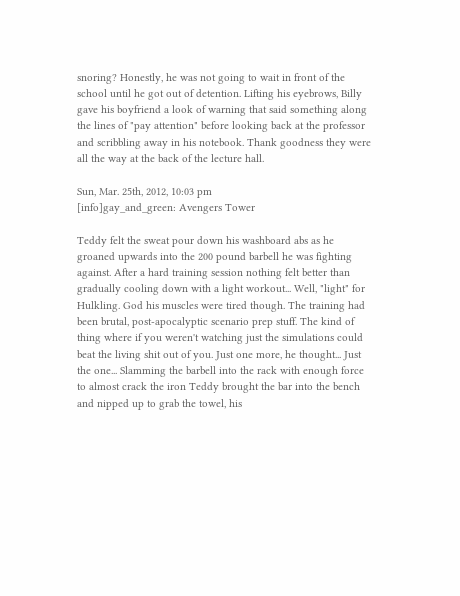snoring? Honestly, he was not going to wait in front of the school until he got out of detention. Lifting his eyebrows, Billy gave his boyfriend a look of warning that said something along the lines of "pay attention" before looking back at the professor and scribbling away in his notebook. Thank goodness they were all the way at the back of the lecture hall.

Sun, Mar. 25th, 2012, 10:03 pm
[info]gay_and_green: Avengers Tower

Teddy felt the sweat pour down his washboard abs as he groaned upwards into the 200 pound barbell he was fighting against. After a hard training session nothing felt better than gradually cooling down with a light workout... Well, "light" for Hulkling. God his muscles were tired though. The training had been brutal, post-apocalyptic scenario prep stuff. The kind of thing where if you weren't watching just the simulations could beat the living shit out of you. Just one more, he thought... Just the one... Slamming the barbell into the rack with enough force to almost crack the iron Teddy brought the bar into the bench and nipped up to grab the towel, his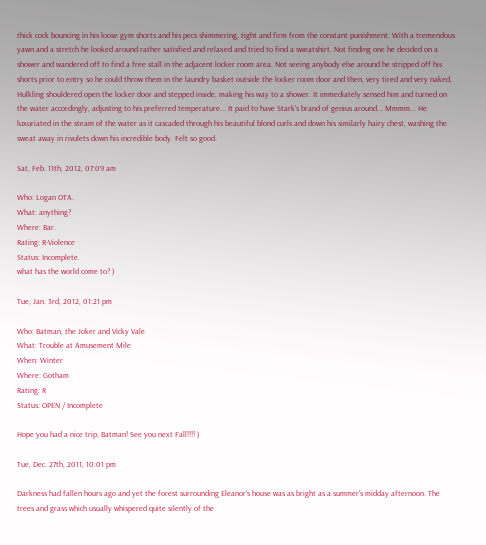thick cock bouncing in his loose gym shorts and his pecs shimmering, tight and firm from the constant punishment. With a tremendous yawn and a stretch he looked around rather satisfied and relaxed and tried to find a sweatshirt. Not finding one he decided on a shower and wandered off to find a free stall in the adjacent locker room area. Not seeing anybody else around he stripped off his shorts prior to entry so he could throw them in the laundry basket outside the locker room door and then, very tired and very naked, Hulkling shouldered open the locker door and stepped inside, making his way to a shower. It immediately sensed him and turned on the water accordingly, adjusting to his preferred temperature... It paid to have Stark's brand of genius around... Mmmm... He luxuriated in the steam of the water as it cascaded through his beautiful blond curls and down his similarly hairy chest, washing the sweat away in rivulets down his incredible body. Felt so good.

Sat, Feb. 11th, 2012, 07:09 am

Who: Logan OTA.
What: anything?
Where: Bar.
Rating: R-Violence
Status: Incomplete.
what has the world come to? )

Tue, Jan. 3rd, 2012, 01:21 pm

Who: Batman, the Joker and Vicky Vale
What: Trouble at Amusement Mile
When: Winter
Where: Gotham
Rating: R
Status: OPEN / Incomplete

Hope you had a nice trip, Batman! See you next Fall!!!! )

Tue, Dec. 27th, 2011, 10:01 pm

Darkness had fallen hours ago and yet the forest surrounding Eleanor's house was as bright as a summer's midday afternoon. The trees and grass which usually whispered quite silently of the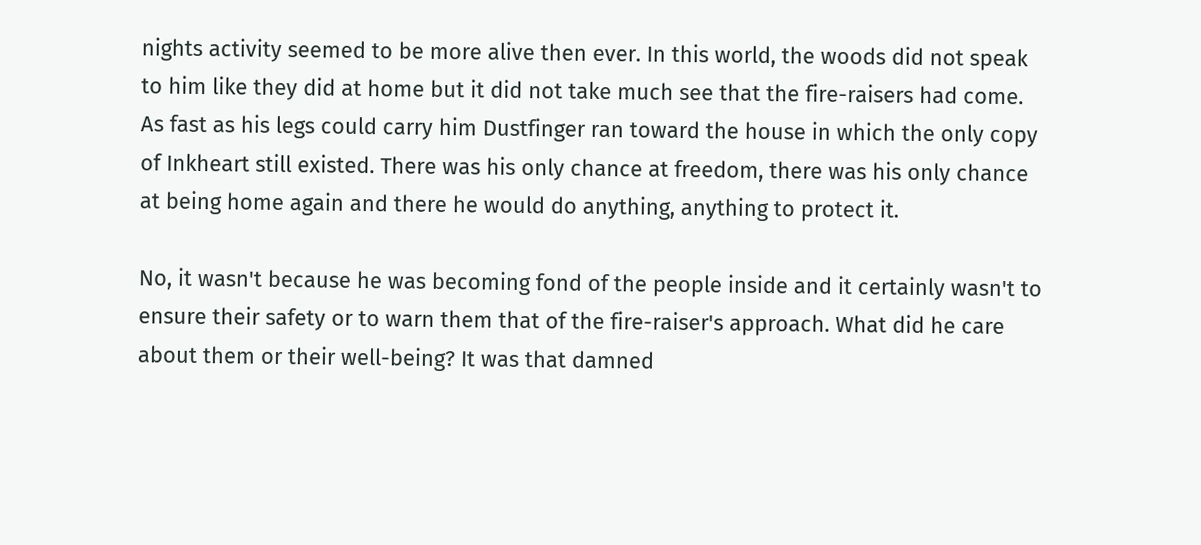nights activity seemed to be more alive then ever. In this world, the woods did not speak to him like they did at home but it did not take much see that the fire-raisers had come. As fast as his legs could carry him Dustfinger ran toward the house in which the only copy of Inkheart still existed. There was his only chance at freedom, there was his only chance at being home again and there he would do anything, anything to protect it.

No, it wasn't because he was becoming fond of the people inside and it certainly wasn't to ensure their safety or to warn them that of the fire-raiser's approach. What did he care about them or their well-being? It was that damned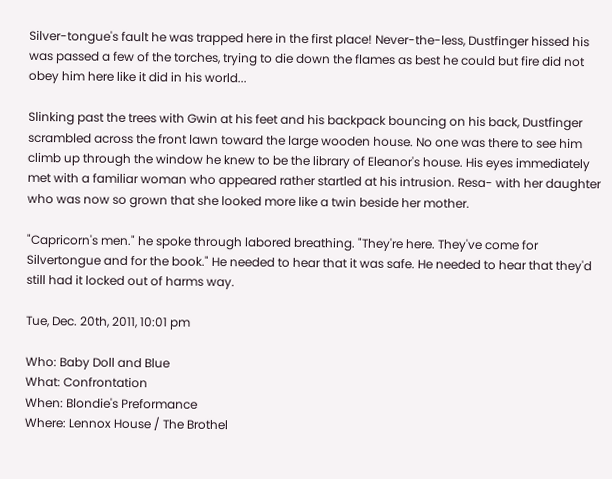Silver-tongue's fault he was trapped here in the first place! Never-the-less, Dustfinger hissed his was passed a few of the torches, trying to die down the flames as best he could but fire did not obey him here like it did in his world...

Slinking past the trees with Gwin at his feet and his backpack bouncing on his back, Dustfinger scrambled across the front lawn toward the large wooden house. No one was there to see him climb up through the window he knew to be the library of Eleanor's house. His eyes immediately met with a familiar woman who appeared rather startled at his intrusion. Resa- with her daughter who was now so grown that she looked more like a twin beside her mother.

"Capricorn's men." he spoke through labored breathing. "They're here. They've come for Silvertongue and for the book." He needed to hear that it was safe. He needed to hear that they'd still had it locked out of harms way.

Tue, Dec. 20th, 2011, 10:01 pm

Who: Baby Doll and Blue
What: Confrontation
When: Blondie's Preformance
Where: Lennox House / The Brothel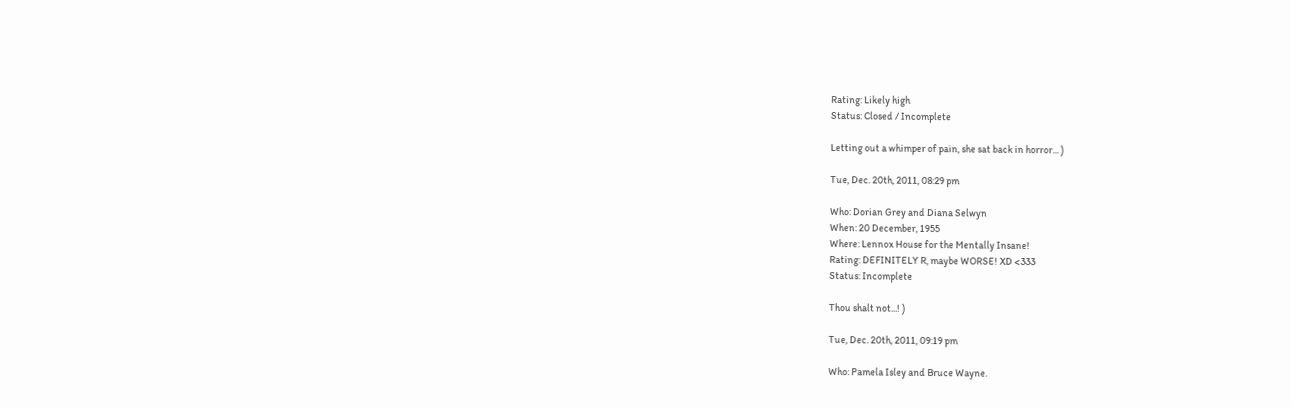Rating: Likely high
Status: Closed / Incomplete

Letting out a whimper of pain, she sat back in horror... )

Tue, Dec. 20th, 2011, 08:29 pm

Who: Dorian Grey and Diana Selwyn
When: 20 December, 1955
Where: Lennox House for the Mentally Insane!
Rating: DEFINITELY R, maybe WORSE! XD <333
Status: Incomplete

Thou shalt not...! )

Tue, Dec. 20th, 2011, 09:19 pm

Who: Pamela Isley and Bruce Wayne.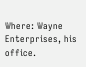Where: Wayne Enterprises, his office.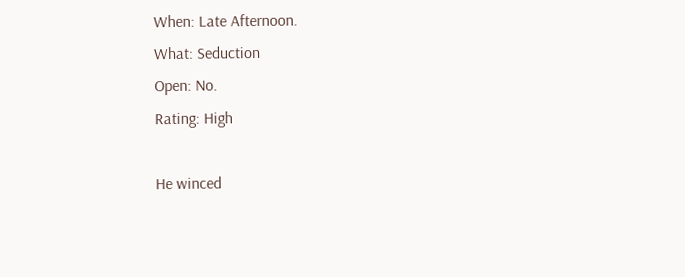When: Late Afternoon.
What: Seduction
Open: No.
Rating: High

He winced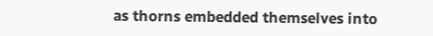as thorns embedded themselves into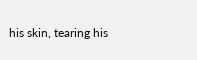his skin, tearing his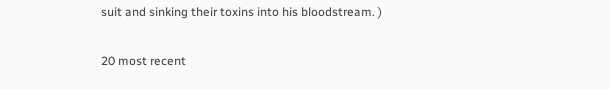suit and sinking their toxins into his bloodstream. )

20 most recent